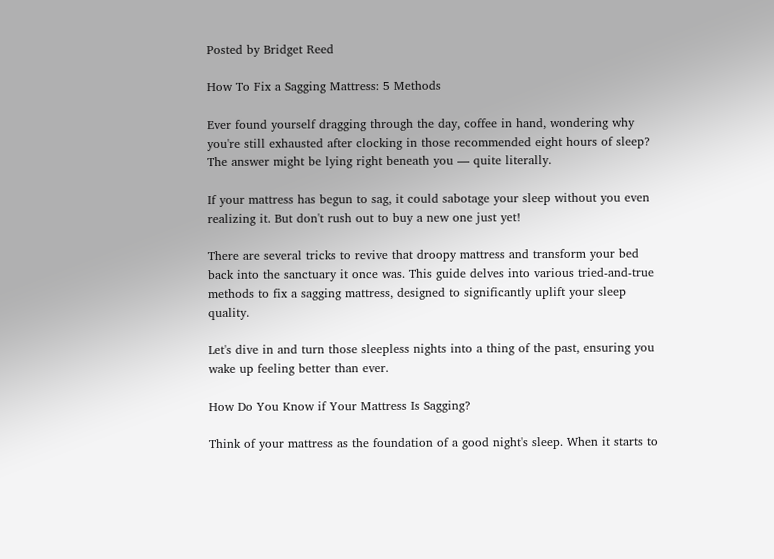Posted by Bridget Reed

How To Fix a Sagging Mattress: 5 Methods

Ever found yourself dragging through the day, coffee in hand, wondering why you're still exhausted after clocking in those recommended eight hours of sleep? The answer might be lying right beneath you — quite literally.

If your mattress has begun to sag, it could sabotage your sleep without you even realizing it. But don't rush out to buy a new one just yet!

There are several tricks to revive that droopy mattress and transform your bed back into the sanctuary it once was. This guide delves into various tried-and-true methods to fix a sagging mattress, designed to significantly uplift your sleep quality.

Let's dive in and turn those sleepless nights into a thing of the past, ensuring you wake up feeling better than ever.

How Do You Know if Your Mattress Is Sagging?

Think of your mattress as the foundation of a good night's sleep. When it starts to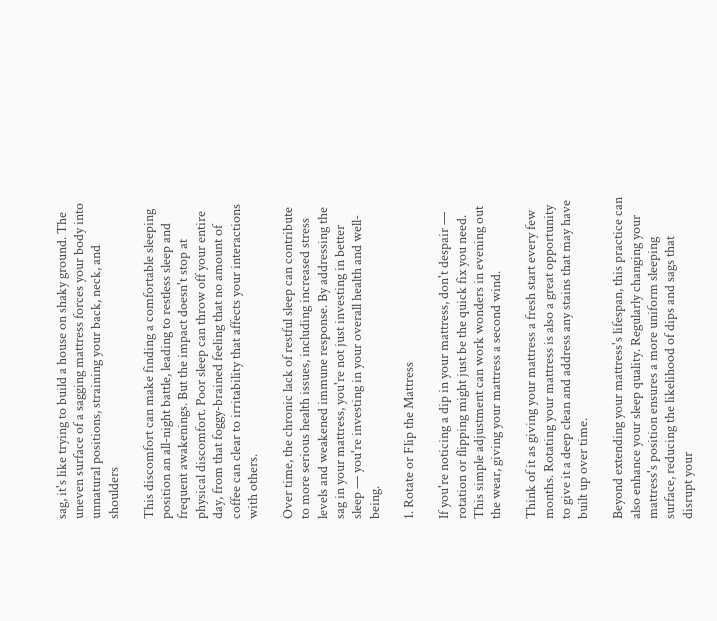sag, it's like trying to build a house on shaky ground. The uneven surface of a sagging mattress forces your body into unnatural positions, straining your back, neck, and shoulders

This discomfort can make finding a comfortable sleeping position an all-night battle, leading to restless sleep and frequent awakenings. But the impact doesn't stop at physical discomfort. Poor sleep can throw off your entire day, from that foggy-brained feeling that no amount of coffee can clear to irritability that affects your interactions with others.

Over time, the chronic lack of restful sleep can contribute to more serious health issues, including increased stress levels and weakened immune response. By addressing the sag in your mattress, you're not just investing in better sleep — you're investing in your overall health and well-being.

1. Rotate or Flip the Mattress

If you're noticing a dip in your mattress, don't despair — rotation or flipping might just be the quick fix you need. This simple adjustment can work wonders in evening out the wear, giving your mattress a second wind.

Think of it as giving your mattress a fresh start every few months. Rotating your mattress is also a great opportunity to give it a deep clean and address any stains that may have built up over time.

Beyond extending your mattress's lifespan, this practice can also enhance your sleep quality. Regularly changing your mattress's position ensures a more uniform sleeping surface, reducing the likelihood of dips and sags that disrupt your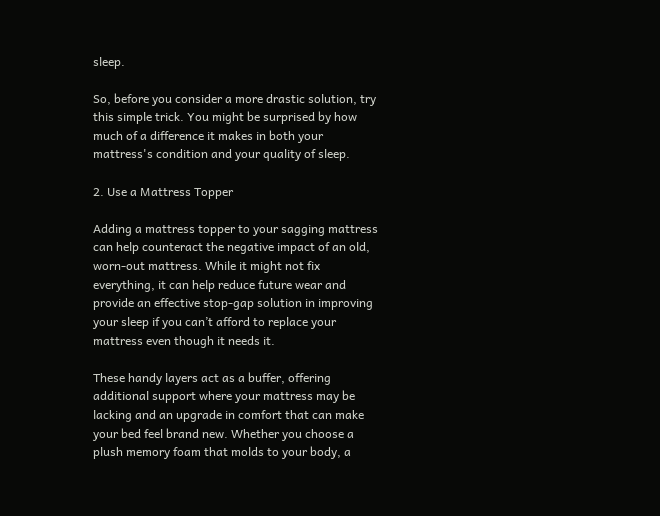sleep.

So, before you consider a more drastic solution, try this simple trick. You might be surprised by how much of a difference it makes in both your mattress's condition and your quality of sleep.

2. Use a Mattress Topper

Adding a mattress topper to your sagging mattress can help counteract the negative impact of an old, worn-out mattress. While it might not fix everything, it can help reduce future wear and provide an effective stop-gap solution in improving your sleep if you can’t afford to replace your mattress even though it needs it.

These handy layers act as a buffer, offering additional support where your mattress may be lacking and an upgrade in comfort that can make your bed feel brand new. Whether you choose a plush memory foam that molds to your body, a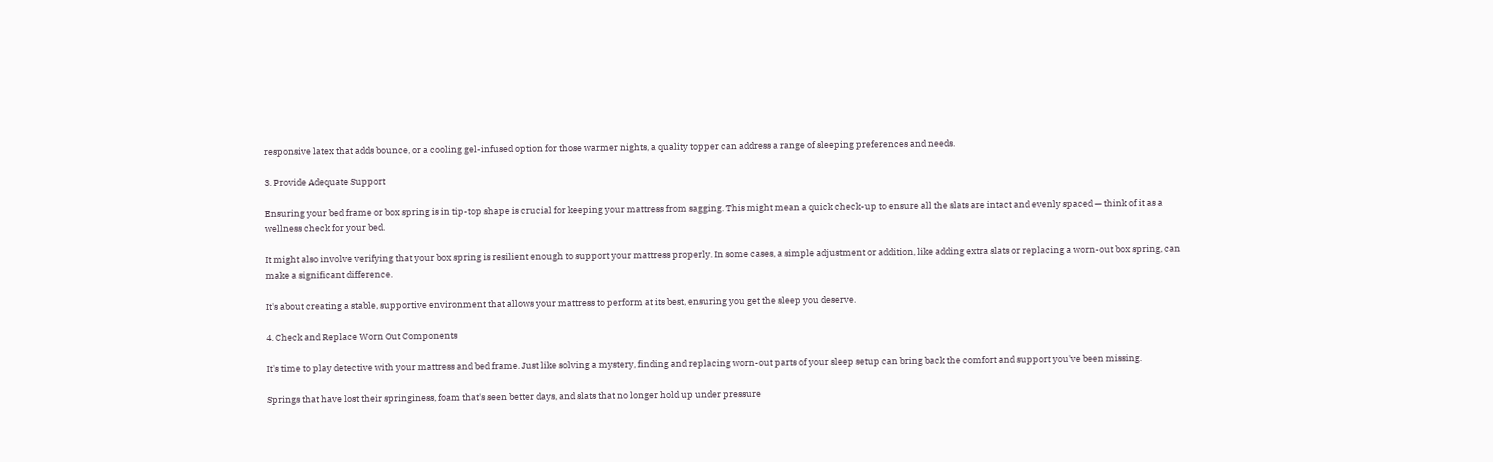responsive latex that adds bounce, or a cooling gel-infused option for those warmer nights, a quality topper can address a range of sleeping preferences and needs.

3. Provide Adequate Support

Ensuring your bed frame or box spring is in tip-top shape is crucial for keeping your mattress from sagging. This might mean a quick check-up to ensure all the slats are intact and evenly spaced — think of it as a wellness check for your bed.

It might also involve verifying that your box spring is resilient enough to support your mattress properly. In some cases, a simple adjustment or addition, like adding extra slats or replacing a worn-out box spring, can make a significant difference.

It's about creating a stable, supportive environment that allows your mattress to perform at its best, ensuring you get the sleep you deserve.

4. Check and Replace Worn Out Components

It's time to play detective with your mattress and bed frame. Just like solving a mystery, finding and replacing worn-out parts of your sleep setup can bring back the comfort and support you've been missing.

Springs that have lost their springiness, foam that's seen better days, and slats that no longer hold up under pressure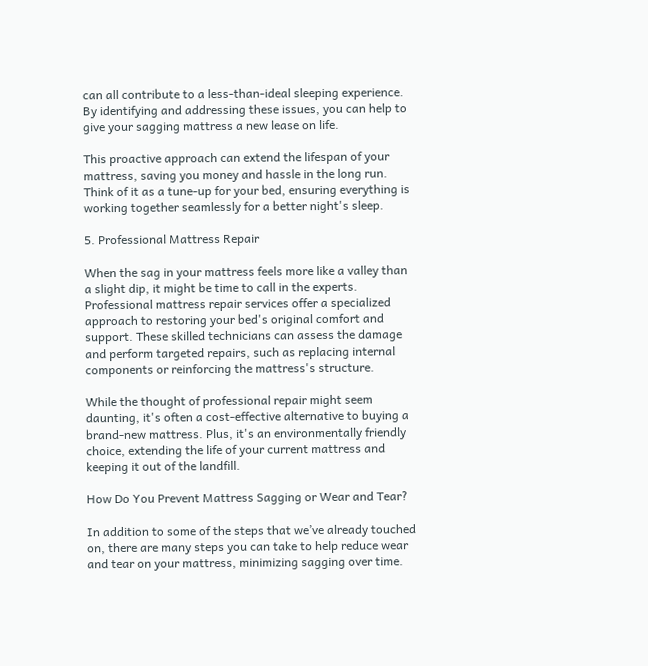can all contribute to a less-than-ideal sleeping experience. By identifying and addressing these issues, you can help to give your sagging mattress a new lease on life.

This proactive approach can extend the lifespan of your mattress, saving you money and hassle in the long run. Think of it as a tune-up for your bed, ensuring everything is working together seamlessly for a better night's sleep.

5. Professional Mattress Repair

When the sag in your mattress feels more like a valley than a slight dip, it might be time to call in the experts. Professional mattress repair services offer a specialized approach to restoring your bed's original comfort and support. These skilled technicians can assess the damage and perform targeted repairs, such as replacing internal components or reinforcing the mattress's structure.

While the thought of professional repair might seem daunting, it's often a cost-effective alternative to buying a brand-new mattress. Plus, it's an environmentally friendly choice, extending the life of your current mattress and keeping it out of the landfill.

How Do You Prevent Mattress Sagging or Wear and Tear?

In addition to some of the steps that we’ve already touched on, there are many steps you can take to help reduce wear and tear on your mattress, minimizing sagging over time.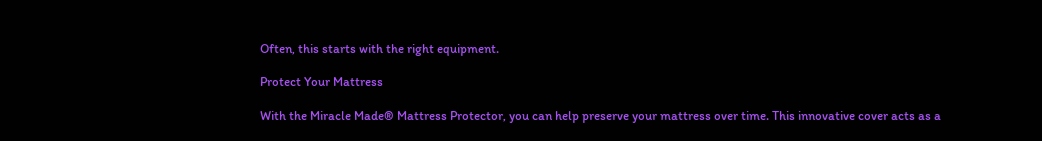Often, this starts with the right equipment.

Protect Your Mattress

With the Miracle Made® Mattress Protector, you can help preserve your mattress over time. This innovative cover acts as a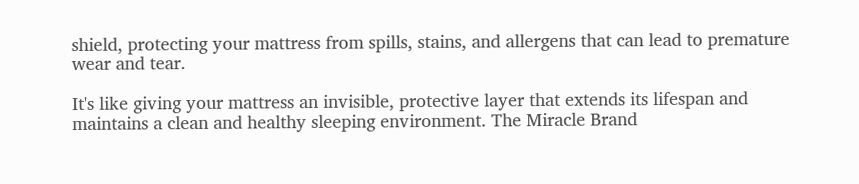shield, protecting your mattress from spills, stains, and allergens that can lead to premature wear and tear.

It's like giving your mattress an invisible, protective layer that extends its lifespan and maintains a clean and healthy sleeping environment. The Miracle Brand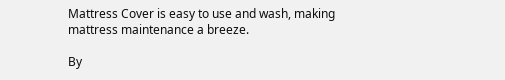Mattress Cover is easy to use and wash, making mattress maintenance a breeze.

By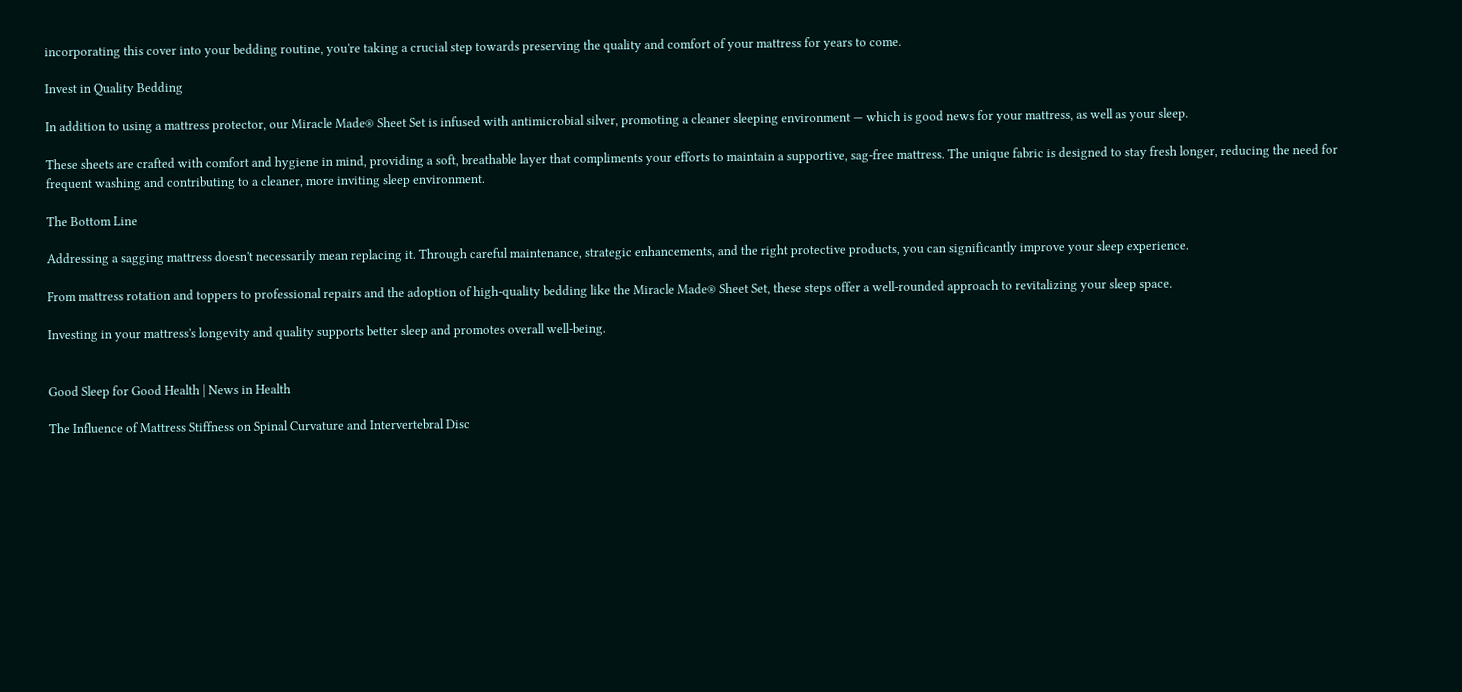incorporating this cover into your bedding routine, you're taking a crucial step towards preserving the quality and comfort of your mattress for years to come.

Invest in Quality Bedding

In addition to using a mattress protector, our Miracle Made® Sheet Set is infused with antimicrobial silver, promoting a cleaner sleeping environment — which is good news for your mattress, as well as your sleep.

These sheets are crafted with comfort and hygiene in mind, providing a soft, breathable layer that compliments your efforts to maintain a supportive, sag-free mattress. The unique fabric is designed to stay fresh longer, reducing the need for frequent washing and contributing to a cleaner, more inviting sleep environment.

The Bottom Line

Addressing a sagging mattress doesn't necessarily mean replacing it. Through careful maintenance, strategic enhancements, and the right protective products, you can significantly improve your sleep experience.

From mattress rotation and toppers to professional repairs and the adoption of high-quality bedding like the Miracle Made® Sheet Set, these steps offer a well-rounded approach to revitalizing your sleep space.

Investing in your mattress's longevity and quality supports better sleep and promotes overall well-being.


Good Sleep for Good Health | News in Health

The Influence of Mattress Stiffness on Spinal Curvature and Intervertebral Disc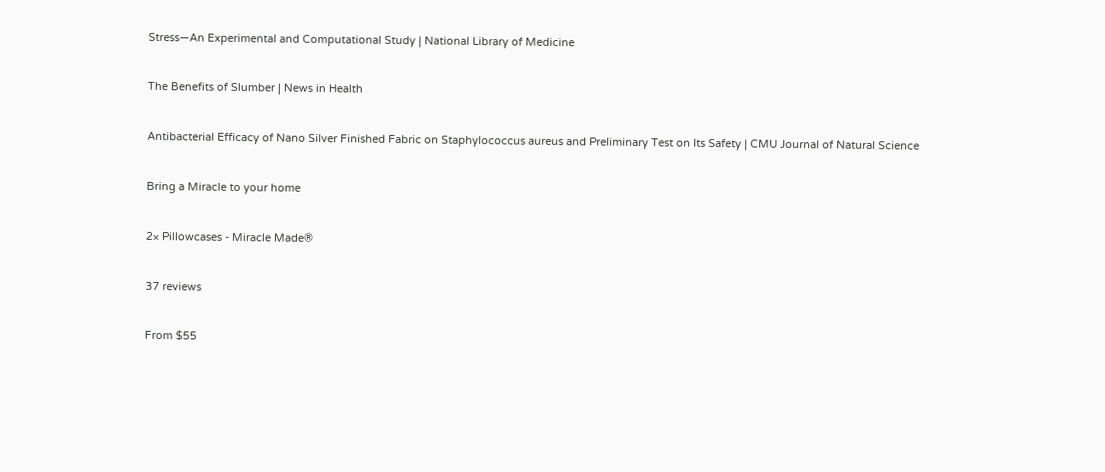Stress—An Experimental and Computational Study | National Library of Medicine

The Benefits of Slumber | News in Health

Antibacterial Efficacy of Nano Silver Finished Fabric on Staphylococcus aureus and Preliminary Test on Its Safety | CMU Journal of Natural Science

Bring a Miracle to your home

2× Pillowcases - Miracle Made®

37 reviews

From $55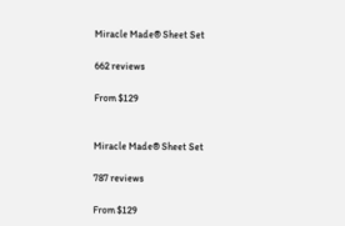Miracle Made® Sheet Set

662 reviews

From $129


Miracle Made® Sheet Set

787 reviews

From $129